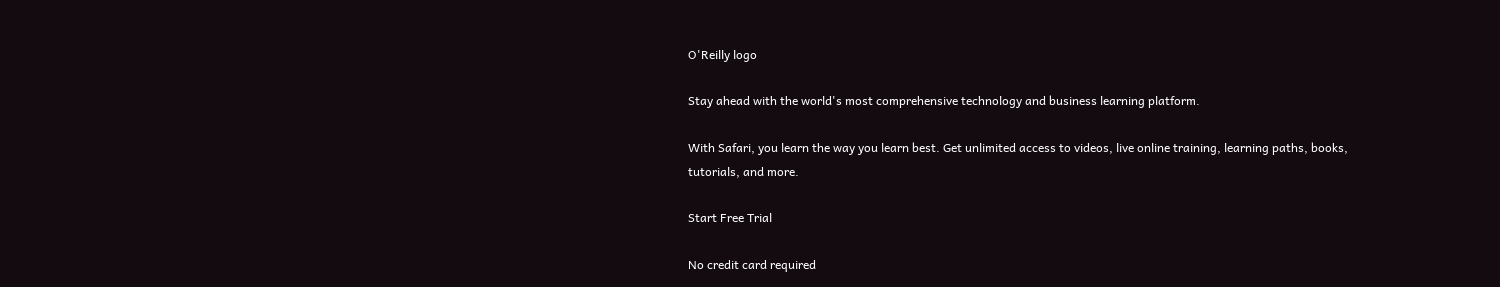O'Reilly logo

Stay ahead with the world's most comprehensive technology and business learning platform.

With Safari, you learn the way you learn best. Get unlimited access to videos, live online training, learning paths, books, tutorials, and more.

Start Free Trial

No credit card required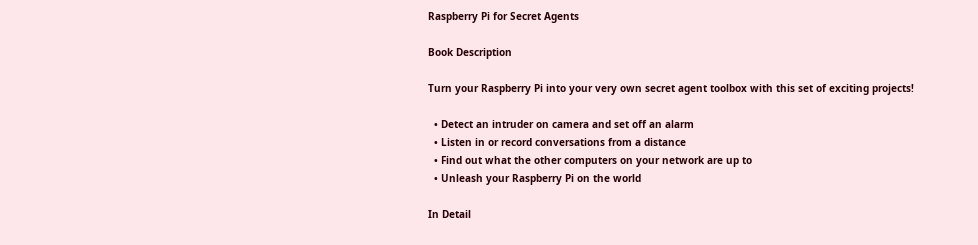Raspberry Pi for Secret Agents

Book Description

Turn your Raspberry Pi into your very own secret agent toolbox with this set of exciting projects!

  • Detect an intruder on camera and set off an alarm
  • Listen in or record conversations from a distance
  • Find out what the other computers on your network are up to
  • Unleash your Raspberry Pi on the world

In Detail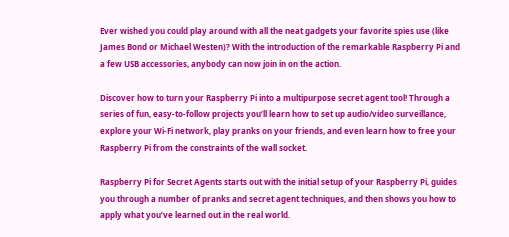Ever wished you could play around with all the neat gadgets your favorite spies use (like James Bond or Michael Westen)? With the introduction of the remarkable Raspberry Pi and a few USB accessories, anybody can now join in on the action.

Discover how to turn your Raspberry Pi into a multipurpose secret agent tool! Through a series of fun, easy-to-follow projects you’ll learn how to set up audio/video surveillance, explore your Wi-Fi network, play pranks on your friends, and even learn how to free your Raspberry Pi from the constraints of the wall socket.

Raspberry Pi for Secret Agents starts out with the initial setup of your Raspberry Pi, guides you through a number of pranks and secret agent techniques, and then shows you how to apply what you’ve learned out in the real world.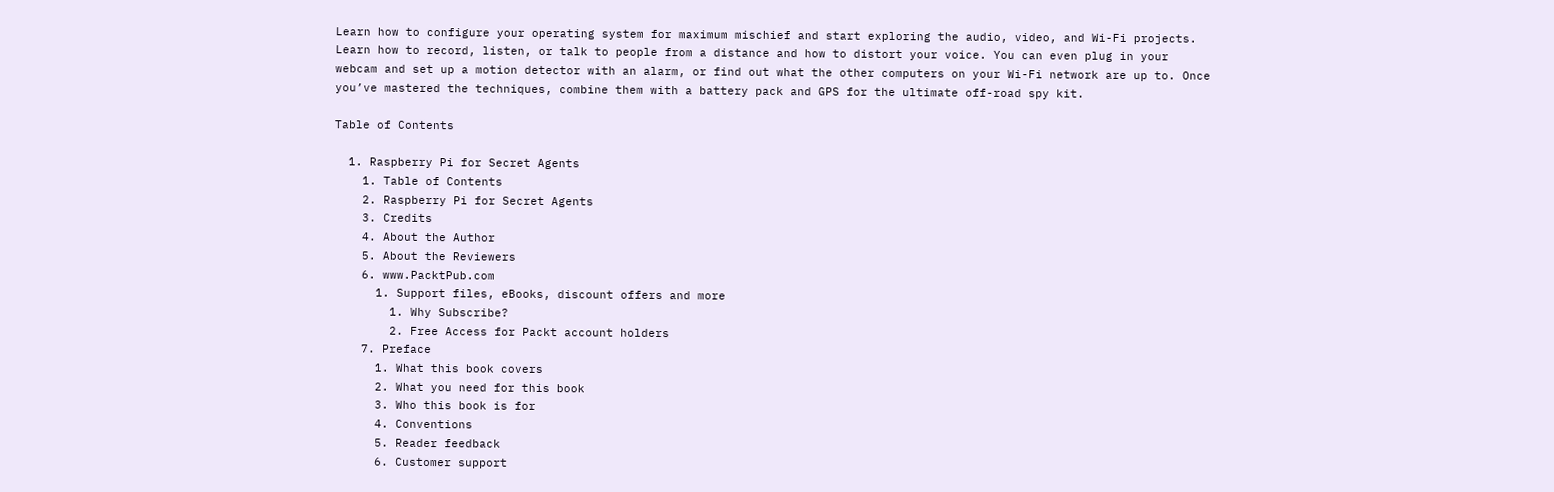Learn how to configure your operating system for maximum mischief and start exploring the audio, video, and Wi-Fi projects. Learn how to record, listen, or talk to people from a distance and how to distort your voice. You can even plug in your webcam and set up a motion detector with an alarm, or find out what the other computers on your Wi-Fi network are up to. Once you’ve mastered the techniques, combine them with a battery pack and GPS for the ultimate off-road spy kit.

Table of Contents

  1. Raspberry Pi for Secret Agents
    1. Table of Contents
    2. Raspberry Pi for Secret Agents
    3. Credits
    4. About the Author
    5. About the Reviewers
    6. www.PacktPub.com
      1. Support files, eBooks, discount offers and more
        1. Why Subscribe?
        2. Free Access for Packt account holders
    7. Preface
      1. What this book covers
      2. What you need for this book
      3. Who this book is for
      4. Conventions
      5. Reader feedback
      6. Customer support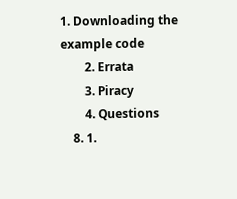1. Downloading the example code
        2. Errata
        3. Piracy
        4. Questions
    8. 1.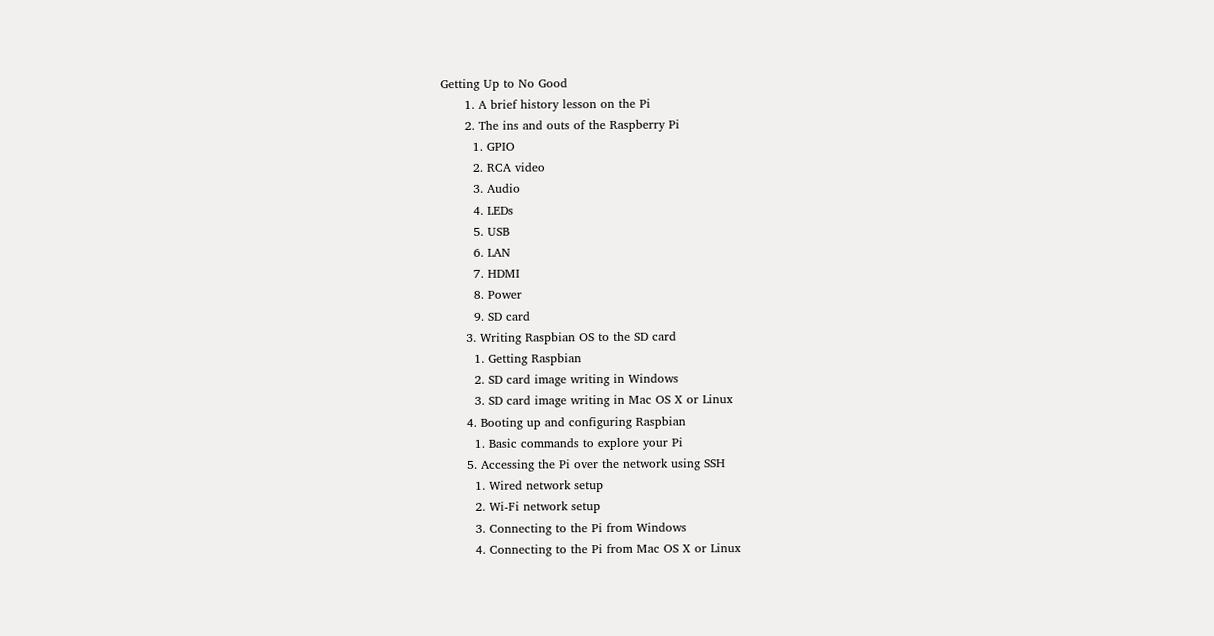Getting Up to No Good
      1. A brief history lesson on the Pi
      2. The ins and outs of the Raspberry Pi
        1. GPIO
        2. RCA video
        3. Audio
        4. LEDs
        5. USB
        6. LAN
        7. HDMI
        8. Power
        9. SD card
      3. Writing Raspbian OS to the SD card
        1. Getting Raspbian
        2. SD card image writing in Windows
        3. SD card image writing in Mac OS X or Linux
      4. Booting up and configuring Raspbian
        1. Basic commands to explore your Pi
      5. Accessing the Pi over the network using SSH
        1. Wired network setup
        2. Wi-Fi network setup
        3. Connecting to the Pi from Windows
        4. Connecting to the Pi from Mac OS X or Linux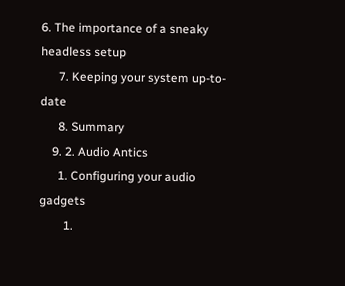6. The importance of a sneaky headless setup
      7. Keeping your system up-to-date
      8. Summary
    9. 2. Audio Antics
      1. Configuring your audio gadgets
        1.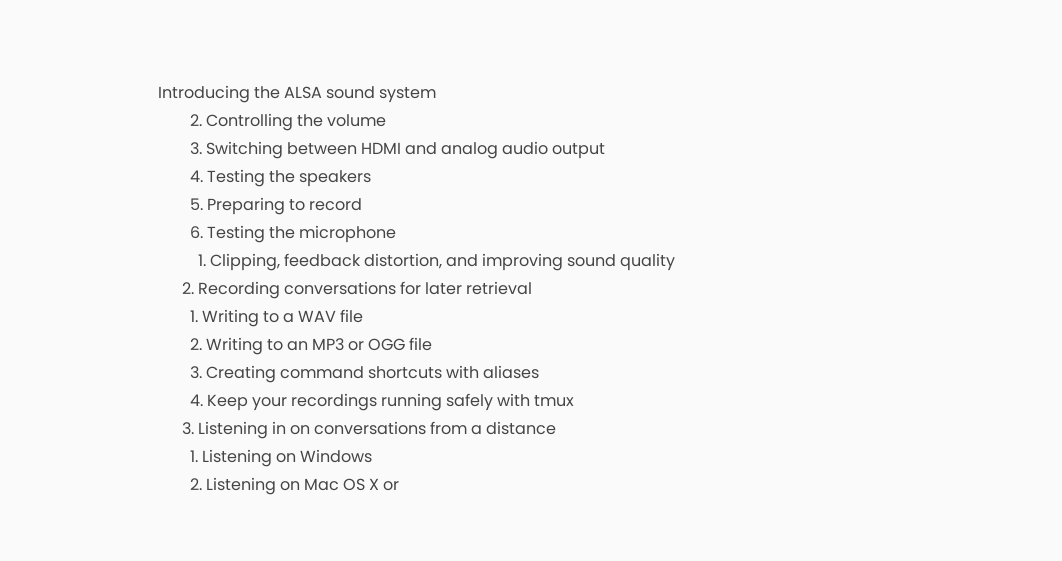Introducing the ALSA sound system
        2. Controlling the volume
        3. Switching between HDMI and analog audio output
        4. Testing the speakers
        5. Preparing to record
        6. Testing the microphone
          1. Clipping, feedback distortion, and improving sound quality
      2. Recording conversations for later retrieval
        1. Writing to a WAV file
        2. Writing to an MP3 or OGG file
        3. Creating command shortcuts with aliases
        4. Keep your recordings running safely with tmux
      3. Listening in on conversations from a distance
        1. Listening on Windows
        2. Listening on Mac OS X or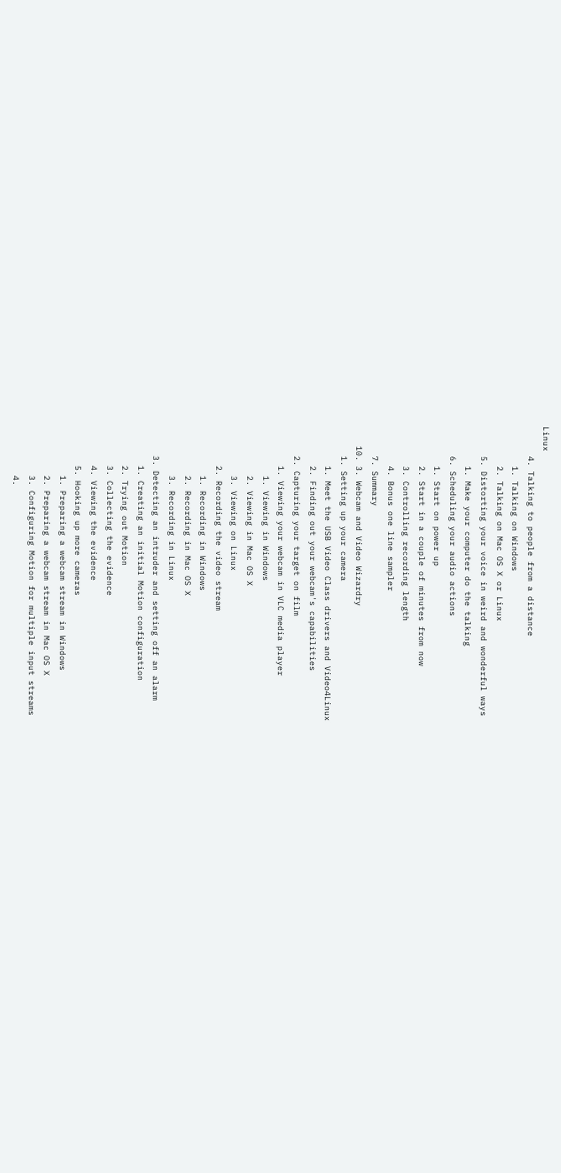Linux
      4. Talking to people from a distance
        1. Talking on Windows
        2. Talking on Mac OS X or Linux
      5. Distorting your voice in weird and wonderful ways
        1. Make your computer do the talking
      6. Scheduling your audio actions
        1. Start on power up
        2. Start in a couple of minutes from now
        3. Controlling recording length
        4. Bonus one line sampler
      7. Summary
    10. 3. Webcam and Video Wizardry
      1. Setting up your camera
        1. Meet the USB Video Class drivers and Video4Linux
        2. Finding out your webcam's capabilities
      2. Capturing your target on film
        1. Viewing your webcam in VLC media player
          1. Viewing in Windows
          2. Viewing in Mac OS X
          3. Viewing on Linux
        2. Recording the video stream
          1. Recording in Windows
          2. Recording in Mac OS X
          3. Recording in Linux
      3. Detecting an intruder and setting off an alarm
        1. Creating an initial Motion configuration
        2. Trying out Motion
        3. Collecting the evidence
        4. Viewing the evidence
        5. Hooking up more cameras
          1. Preparing a webcam stream in Windows
          2. Preparing a webcam stream in Mac OS X
          3. Configuring Motion for multiple input streams
          4.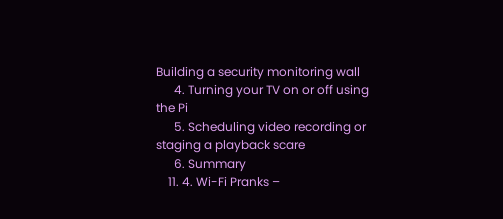Building a security monitoring wall
      4. Turning your TV on or off using the Pi
      5. Scheduling video recording or staging a playback scare
      6. Summary
    11. 4. Wi-Fi Pranks –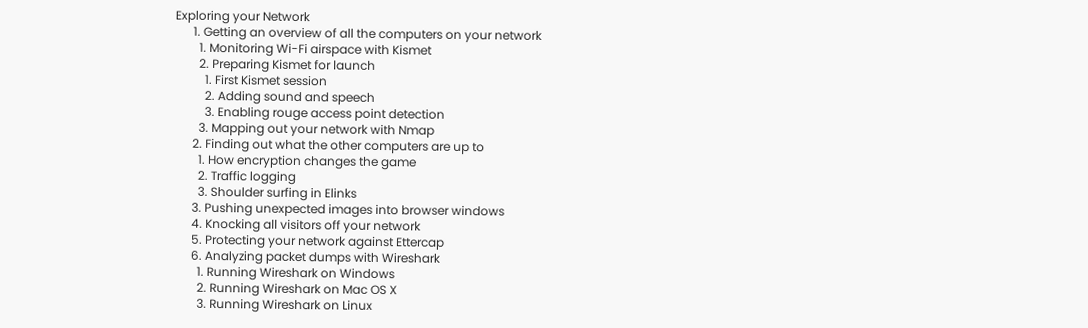Exploring your Network
      1. Getting an overview of all the computers on your network
        1. Monitoring Wi-Fi airspace with Kismet
        2. Preparing Kismet for launch
          1. First Kismet session
          2. Adding sound and speech
          3. Enabling rouge access point detection
        3. Mapping out your network with Nmap
      2. Finding out what the other computers are up to
        1. How encryption changes the game
        2. Traffic logging
        3. Shoulder surfing in Elinks
      3. Pushing unexpected images into browser windows
      4. Knocking all visitors off your network
      5. Protecting your network against Ettercap
      6. Analyzing packet dumps with Wireshark
        1. Running Wireshark on Windows
        2. Running Wireshark on Mac OS X
        3. Running Wireshark on Linux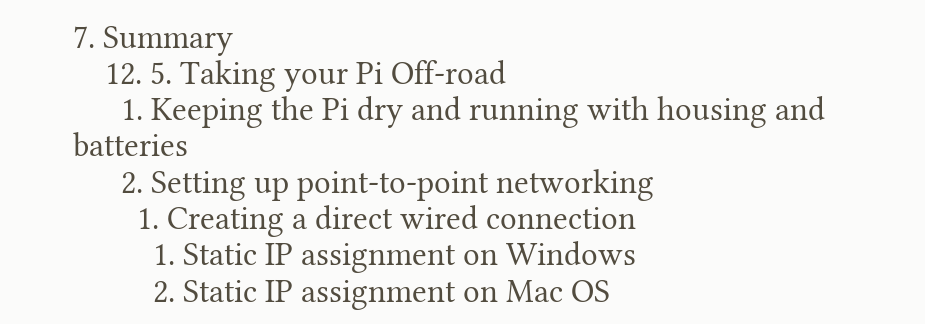7. Summary
    12. 5. Taking your Pi Off-road
      1. Keeping the Pi dry and running with housing and batteries
      2. Setting up point-to-point networking
        1. Creating a direct wired connection
          1. Static IP assignment on Windows
          2. Static IP assignment on Mac OS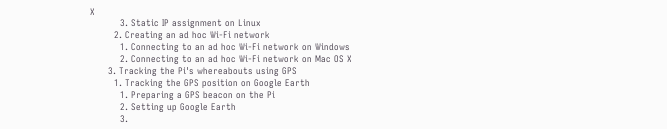X
          3. Static IP assignment on Linux
        2. Creating an ad hoc Wi-Fi network
          1. Connecting to an ad hoc Wi-Fi network on Windows
          2. Connecting to an ad hoc Wi-Fi network on Mac OS X
      3. Tracking the Pi's whereabouts using GPS
        1. Tracking the GPS position on Google Earth
          1. Preparing a GPS beacon on the Pi
          2. Setting up Google Earth
          3.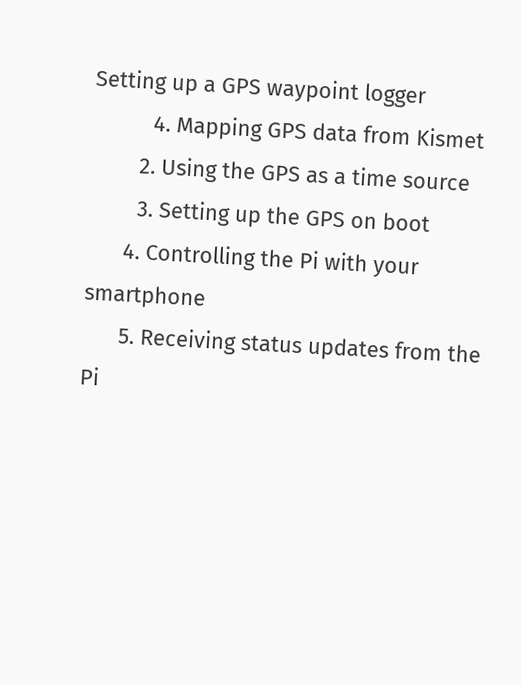Setting up a GPS waypoint logger
          4. Mapping GPS data from Kismet
        2. Using the GPS as a time source
        3. Setting up the GPS on boot
      4. Controlling the Pi with your smartphone
      5. Receiving status updates from the Pi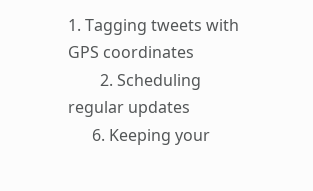1. Tagging tweets with GPS coordinates
        2. Scheduling regular updates
      6. Keeping your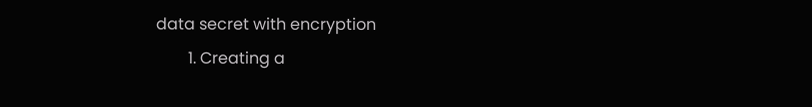data secret with encryption
        1. Creating a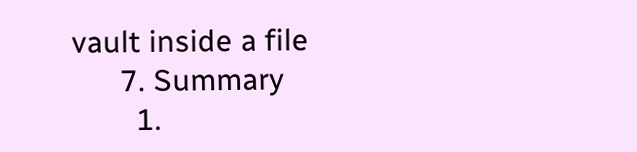vault inside a file
      7. Summary
        1.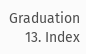Graduation
    13. Index